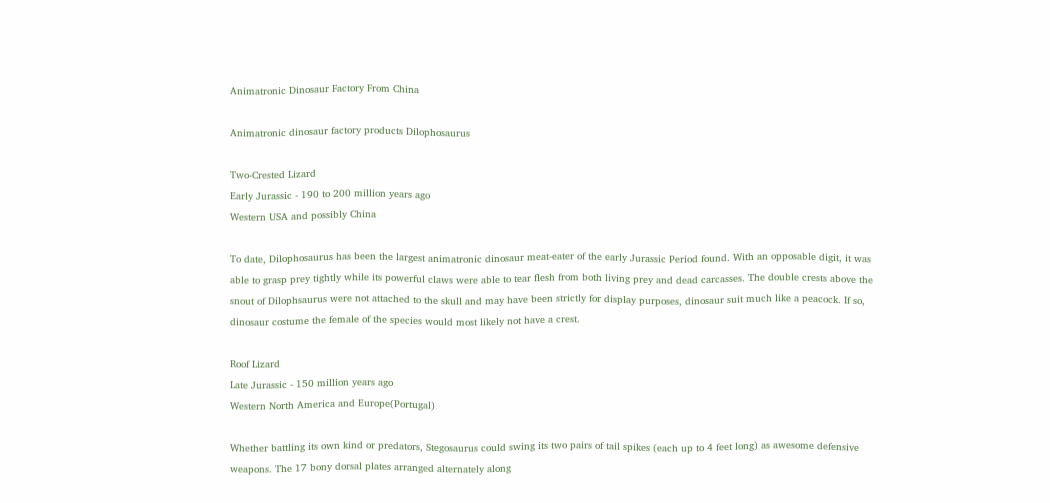Animatronic Dinosaur Factory From China

Animatronic dinosaur factory products Dilophosaurus

Two-Crested Lizard
Early Jurassic - 190 to 200 million years ago
Western USA and possibly China

To date, Dilophosaurus has been the largest animatronic dinosaur meat-eater of the early Jurassic Period found. With an opposable digit, it was able to grasp prey tightly while its powerful claws were able to tear flesh from both living prey and dead carcasses. The double crests above the snout of Dilophsaurus were not attached to the skull and may have been strictly for display purposes, dinosaur suit much like a peacock. If so, dinosaur costume the female of the species would most likely not have a crest.

Roof Lizard
Late Jurassic - 150 million years ago
Western North America and Europe(Portugal)

Whether battling its own kind or predators, Stegosaurus could swing its two pairs of tail spikes (each up to 4 feet long) as awesome defensive weapons. The 17 bony dorsal plates arranged alternately along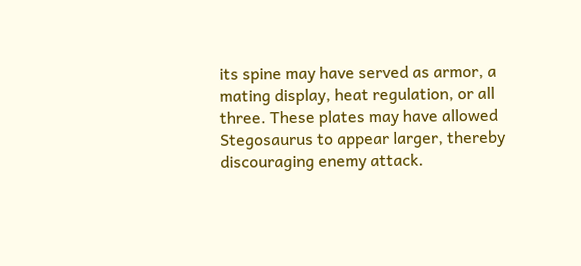its spine may have served as armor, a mating display, heat regulation, or all three. These plates may have allowed Stegosaurus to appear larger, thereby discouraging enemy attack.